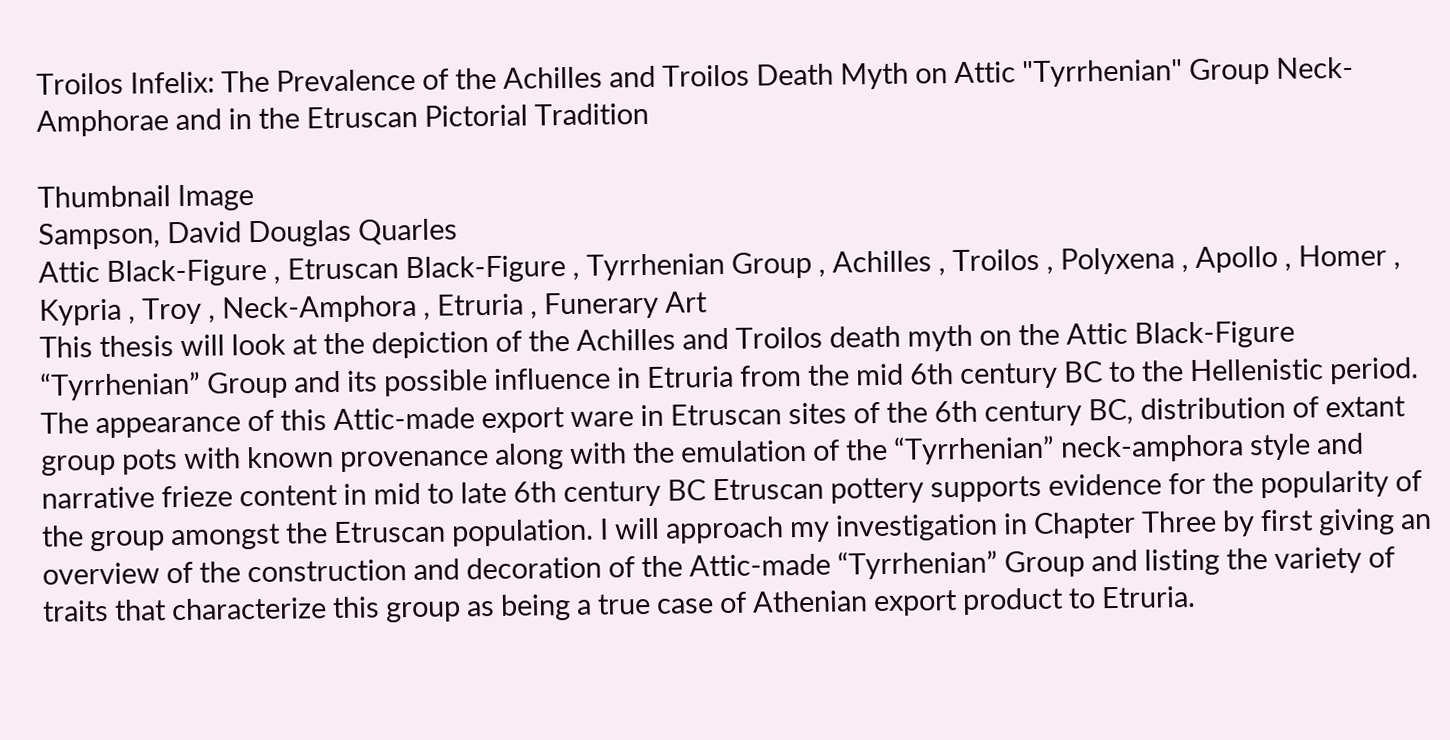Troilos Infelix: The Prevalence of the Achilles and Troilos Death Myth on Attic "Tyrrhenian" Group Neck-Amphorae and in the Etruscan Pictorial Tradition

Thumbnail Image
Sampson, David Douglas Quarles
Attic Black-Figure , Etruscan Black-Figure , Tyrrhenian Group , Achilles , Troilos , Polyxena , Apollo , Homer , Kypria , Troy , Neck-Amphora , Etruria , Funerary Art
This thesis will look at the depiction of the Achilles and Troilos death myth on the Attic Black-Figure “Tyrrhenian” Group and its possible influence in Etruria from the mid 6th century BC to the Hellenistic period. The appearance of this Attic-made export ware in Etruscan sites of the 6th century BC, distribution of extant group pots with known provenance along with the emulation of the “Tyrrhenian” neck-amphora style and narrative frieze content in mid to late 6th century BC Etruscan pottery supports evidence for the popularity of the group amongst the Etruscan population. I will approach my investigation in Chapter Three by first giving an overview of the construction and decoration of the Attic-made “Tyrrhenian” Group and listing the variety of traits that characterize this group as being a true case of Athenian export product to Etruria.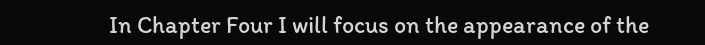In Chapter Four I will focus on the appearance of the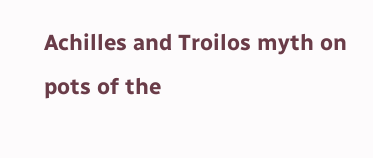Achilles and Troilos myth on pots of the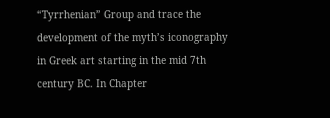“Tyrrhenian” Group and trace the development of the myth’s iconography in Greek art starting in the mid 7th century BC. In Chapter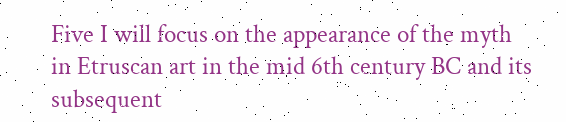Five I will focus on the appearance of the myth in Etruscan art in the mid 6th century BC and its subsequent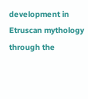development in Etruscan mythology through the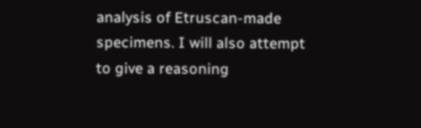analysis of Etruscan-made specimens. I will also attempt to give a reasoning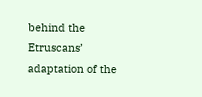behind the Etruscans’ adaptation of the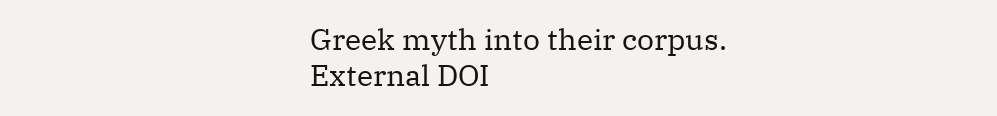Greek myth into their corpus.
External DOI